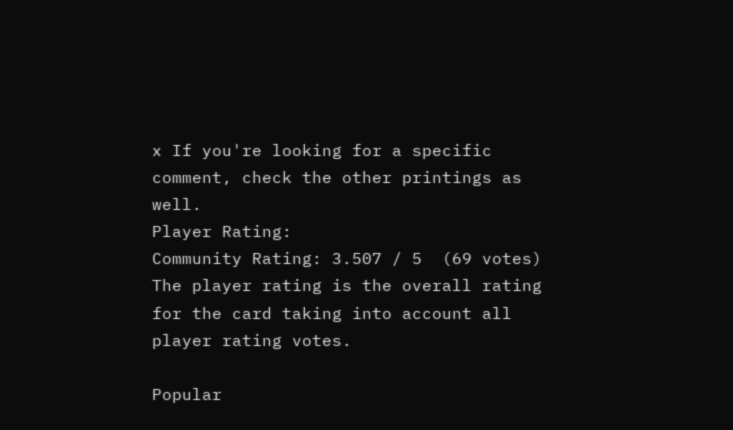x If you're looking for a specific comment, check the other printings as well.
Player Rating:
Community Rating: 3.507 / 5  (69 votes)
The player rating is the overall rating for the card taking into account all player rating votes.

Popular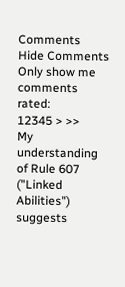Comments
Hide Comments
Only show me comments rated:
12345 > >>
My understanding of Rule 607 ("Linked Abilities") suggests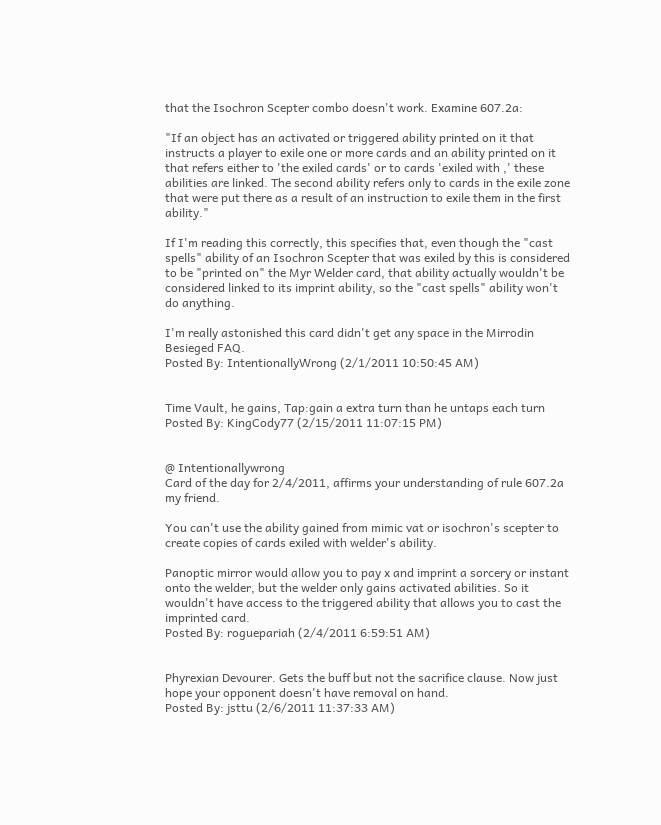that the Isochron Scepter combo doesn't work. Examine 607.2a:

"If an object has an activated or triggered ability printed on it that instructs a player to exile one or more cards and an ability printed on it that refers either to 'the exiled cards' or to cards 'exiled with ,' these abilities are linked. The second ability refers only to cards in the exile zone that were put there as a result of an instruction to exile them in the first ability."

If I'm reading this correctly, this specifies that, even though the "cast spells" ability of an Isochron Scepter that was exiled by this is considered to be "printed on" the Myr Welder card, that ability actually wouldn't be considered linked to its imprint ability, so the "cast spells" ability won't do anything.

I'm really astonished this card didn't get any space in the Mirrodin Besieged FAQ.
Posted By: IntentionallyWrong (2/1/2011 10:50:45 AM)


Time Vault, he gains, Tap:gain a extra turn than he untaps each turn
Posted By: KingCody77 (2/15/2011 11:07:15 PM)


@ Intentionallywrong
Card of the day for 2/4/2011, affirms your understanding of rule 607.2a my friend.

You can't use the ability gained from mimic vat or isochron's scepter to create copies of cards exiled with welder's ability.

Panoptic mirror would allow you to pay x and imprint a sorcery or instant onto the welder, but the welder only gains activated abilities. So it wouldn't have access to the triggered ability that allows you to cast the imprinted card.
Posted By: roguepariah (2/4/2011 6:59:51 AM)


Phyrexian Devourer. Gets the buff but not the sacrifice clause. Now just hope your opponent doesn't have removal on hand.
Posted By: jsttu (2/6/2011 11:37:33 AM)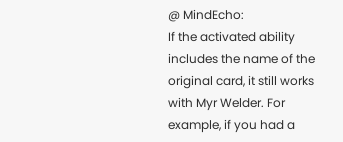@ MindEcho:
If the activated ability includes the name of the original card, it still works with Myr Welder. For example, if you had a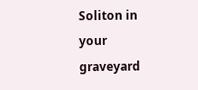Soliton in your graveyard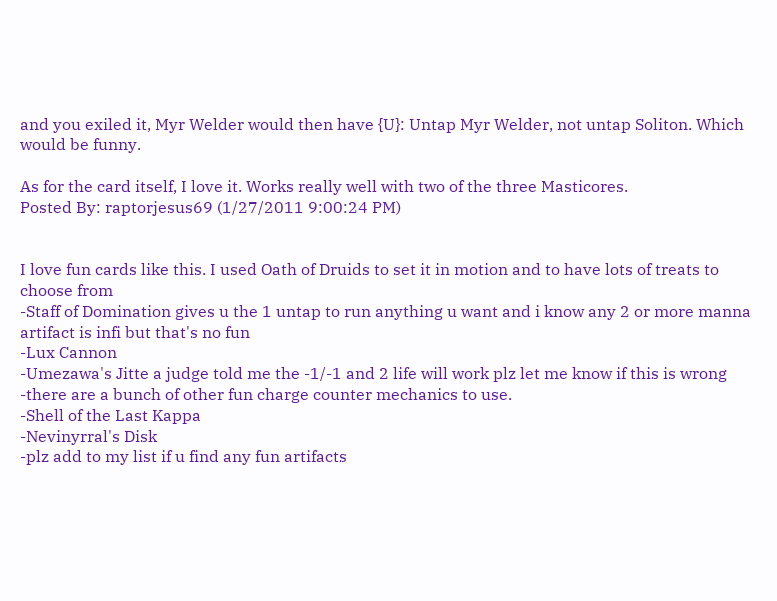and you exiled it, Myr Welder would then have {U}: Untap Myr Welder, not untap Soliton. Which would be funny.

As for the card itself, I love it. Works really well with two of the three Masticores.
Posted By: raptorjesus69 (1/27/2011 9:00:24 PM)


I love fun cards like this. I used Oath of Druids to set it in motion and to have lots of treats to choose from
-Staff of Domination gives u the 1 untap to run anything u want and i know any 2 or more manna artifact is infi but that's no fun
-Lux Cannon
-Umezawa's Jitte a judge told me the -1/-1 and 2 life will work plz let me know if this is wrong
-there are a bunch of other fun charge counter mechanics to use.
-Shell of the Last Kappa
-Nevinyrral's Disk
-plz add to my list if u find any fun artifacts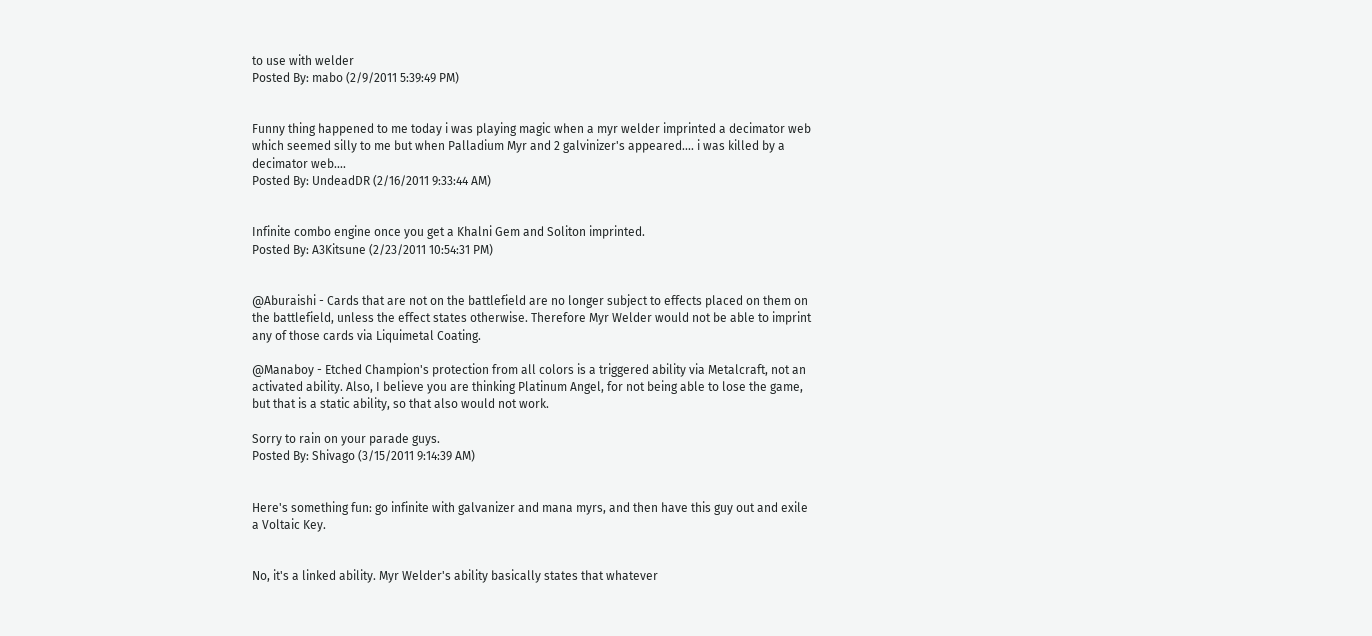to use with welder
Posted By: mabo (2/9/2011 5:39:49 PM)


Funny thing happened to me today i was playing magic when a myr welder imprinted a decimator web which seemed silly to me but when Palladium Myr and 2 galvinizer's appeared.... i was killed by a decimator web....
Posted By: UndeadDR (2/16/2011 9:33:44 AM)


Infinite combo engine once you get a Khalni Gem and Soliton imprinted.
Posted By: A3Kitsune (2/23/2011 10:54:31 PM)


@Aburaishi - Cards that are not on the battlefield are no longer subject to effects placed on them on the battlefield, unless the effect states otherwise. Therefore Myr Welder would not be able to imprint any of those cards via Liquimetal Coating.

@Manaboy - Etched Champion's protection from all colors is a triggered ability via Metalcraft, not an activated ability. Also, I believe you are thinking Platinum Angel, for not being able to lose the game, but that is a static ability, so that also would not work.

Sorry to rain on your parade guys.
Posted By: Shivago (3/15/2011 9:14:39 AM)


Here's something fun: go infinite with galvanizer and mana myrs, and then have this guy out and exile a Voltaic Key.


No, it's a linked ability. Myr Welder's ability basically states that whatever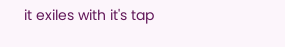it exiles with it's tap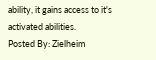ability, it gains access to it's activated abilities.
Posted By: Zielheim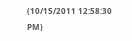(10/15/2011 12:58:30 PM)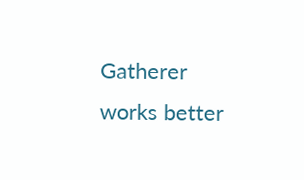Gatherer works better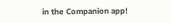in the Companion app!